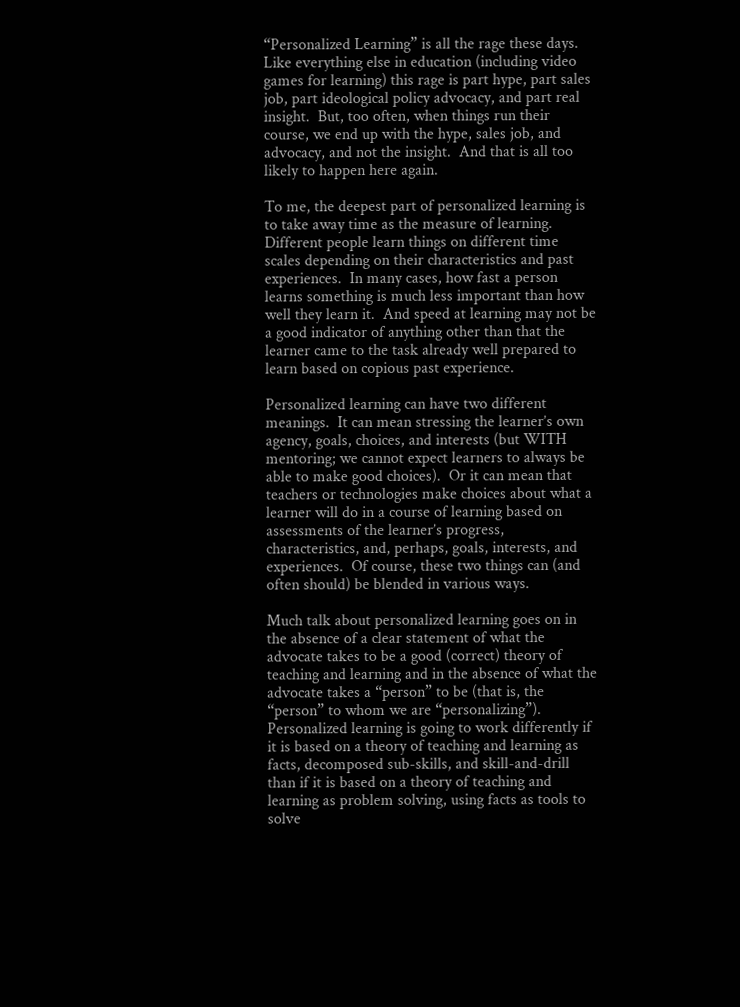“Personalized Learning” is all the rage these days.  Like everything else in education (including video games for learning) this rage is part hype, part sales job, part ideological policy advocacy, and part real insight.  But, too often, when things run their course, we end up with the hype, sales job, and advocacy, and not the insight.  And that is all too likely to happen here again.

To me, the deepest part of personalized learning is to take away time as the measure of learning.  Different people learn things on different time scales depending on their characteristics and past experiences.  In many cases, how fast a person learns something is much less important than how well they learn it.  And speed at learning may not be a good indicator of anything other than that the learner came to the task already well prepared to learn based on copious past experience.

Personalized learning can have two different meanings.  It can mean stressing the learner’s own agency, goals, choices, and interests (but WITH mentoring; we cannot expect learners to always be able to make good choices).  Or it can mean that teachers or technologies make choices about what a learner will do in a course of learning based on assessments of the learner’s progress, characteristics, and, perhaps, goals, interests, and experiences.  Of course, these two things can (and often should) be blended in various ways.

Much talk about personalized learning goes on in the absence of a clear statement of what the advocate takes to be a good (correct) theory of teaching and learning and in the absence of what the advocate takes a “person” to be (that is, the “person” to whom we are “personalizing”).  Personalized learning is going to work differently if it is based on a theory of teaching and learning as facts, decomposed sub-skills, and skill-and-drill than if it is based on a theory of teaching and learning as problem solving, using facts as tools to solve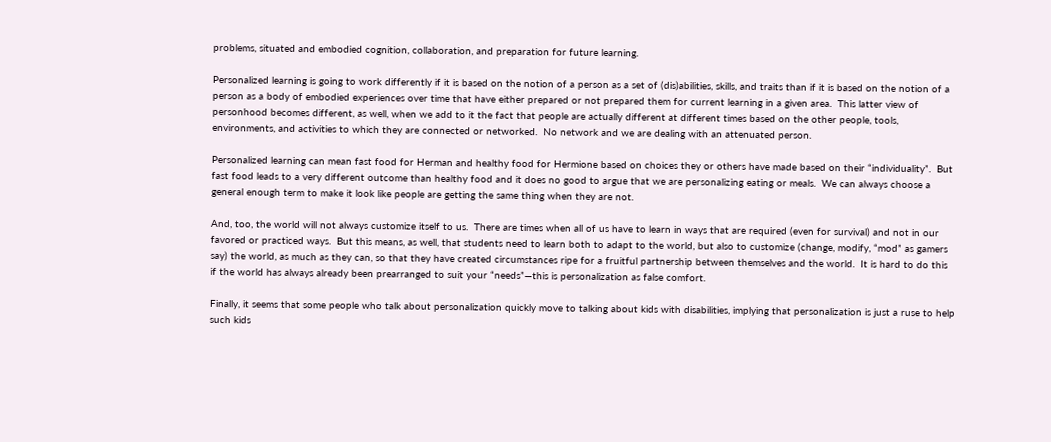problems, situated and embodied cognition, collaboration, and preparation for future learning.

Personalized learning is going to work differently if it is based on the notion of a person as a set of (dis)abilities, skills, and traits than if it is based on the notion of a person as a body of embodied experiences over time that have either prepared or not prepared them for current learning in a given area.  This latter view of personhood becomes different, as well, when we add to it the fact that people are actually different at different times based on the other people, tools, environments, and activities to which they are connected or networked.  No network and we are dealing with an attenuated person.

Personalized learning can mean fast food for Herman and healthy food for Hermione based on choices they or others have made based on their “individuality”.  But fast food leads to a very different outcome than healthy food and it does no good to argue that we are personalizing eating or meals.  We can always choose a general enough term to make it look like people are getting the same thing when they are not.

And, too, the world will not always customize itself to us.  There are times when all of us have to learn in ways that are required (even for survival) and not in our favored or practiced ways.  But this means, as well, that students need to learn both to adapt to the world, but also to customize (change, modify, “mod” as gamers say) the world, as much as they can, so that they have created circumstances ripe for a fruitful partnership between themselves and the world.  It is hard to do this if the world has always already been prearranged to suit your “needs”—this is personalization as false comfort.

Finally, it seems that some people who talk about personalization quickly move to talking about kids with disabilities, implying that personalization is just a ruse to help such kids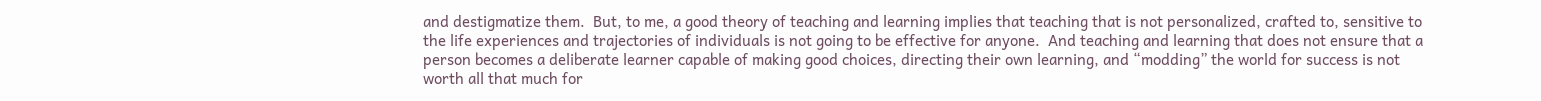and destigmatize them.  But, to me, a good theory of teaching and learning implies that teaching that is not personalized, crafted to, sensitive to the life experiences and trajectories of individuals is not going to be effective for anyone.  And teaching and learning that does not ensure that a person becomes a deliberate learner capable of making good choices, directing their own learning, and “modding” the world for success is not worth all that much for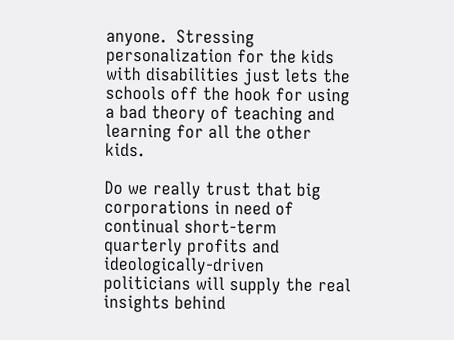anyone.  Stressing personalization for the kids with disabilities just lets the schools off the hook for using a bad theory of teaching and learning for all the other kids.

Do we really trust that big corporations in need of continual short-term quarterly profits and ideologically-driven politicians will supply the real insights behind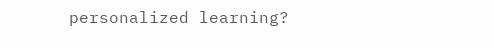personalized learning?